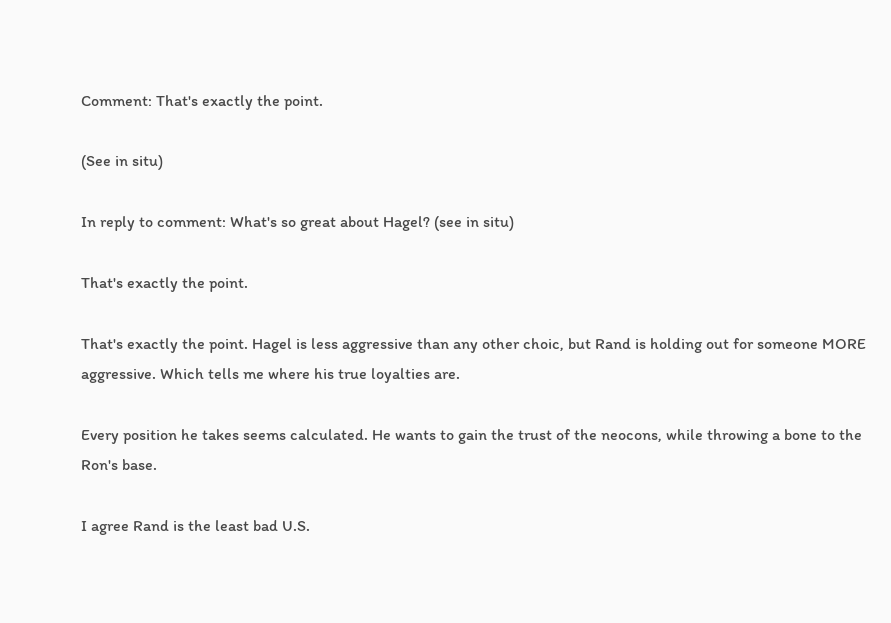Comment: That's exactly the point.

(See in situ)

In reply to comment: What's so great about Hagel? (see in situ)

That's exactly the point.

That's exactly the point. Hagel is less aggressive than any other choic, but Rand is holding out for someone MORE aggressive. Which tells me where his true loyalties are.

Every position he takes seems calculated. He wants to gain the trust of the neocons, while throwing a bone to the Ron's base.

I agree Rand is the least bad U.S.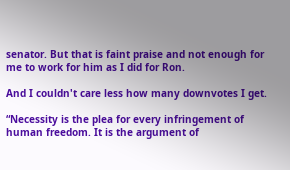senator. But that is faint praise and not enough for me to work for him as I did for Ron.

And I couldn't care less how many downvotes I get.

“Necessity is the plea for every infringement of human freedom. It is the argument of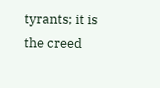tyrants; it is the creed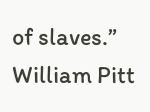of slaves.” William Pitt